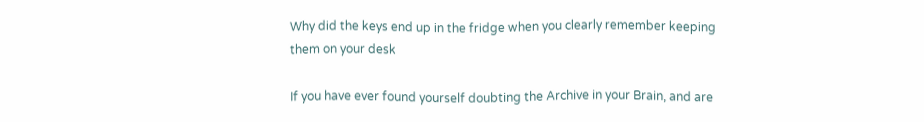Why did the keys end up in the fridge when you clearly remember keeping them on your desk

If you have ever found yourself doubting the Archive in your Brain, and are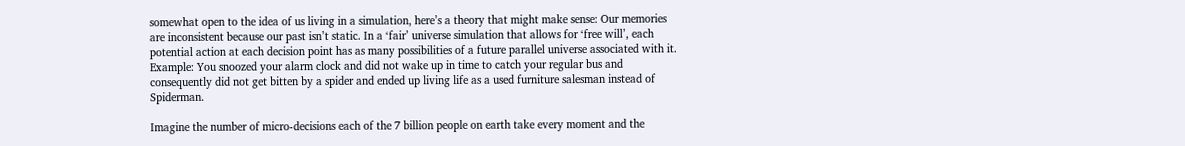somewhat open to the idea of us living in a simulation, here’s a theory that might make sense: Our memories are inconsistent because our past isn’t static. In a ‘fair’ universe simulation that allows for ‘free will’, each potential action at each decision point has as many possibilities of a future parallel universe associated with it. Example: You snoozed your alarm clock and did not wake up in time to catch your regular bus and consequently did not get bitten by a spider and ended up living life as a used furniture salesman instead of Spiderman.

Imagine the number of micro-decisions each of the 7 billion people on earth take every moment and the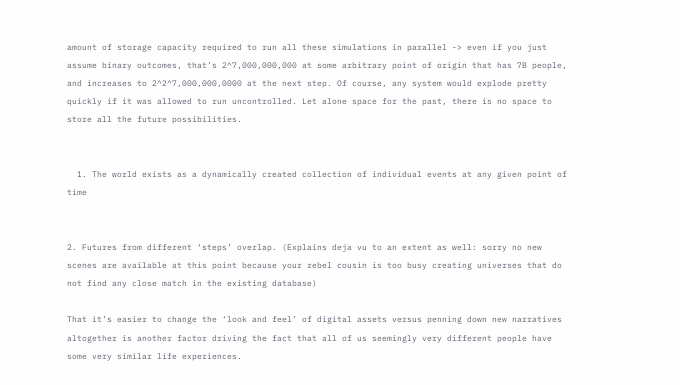amount of storage capacity required to run all these simulations in parallel -> even if you just assume binary outcomes, that’s 2^7,000,000,000 at some arbitrary point of origin that has 7B people, and increases to 2^2^7,000,000,0000 at the next step. Of course, any system would explode pretty quickly if it was allowed to run uncontrolled. Let alone space for the past, there is no space to store all the future possibilities.


  1. The world exists as a dynamically created collection of individual events at any given point of time


2. Futures from different ‘steps’ overlap. (Explains deja vu to an extent as well: sorry no new scenes are available at this point because your rebel cousin is too busy creating universes that do not find any close match in the existing database)

That it’s easier to change the ‘look and feel’ of digital assets versus penning down new narratives altogether is another factor driving the fact that all of us seemingly very different people have some very similar life experiences.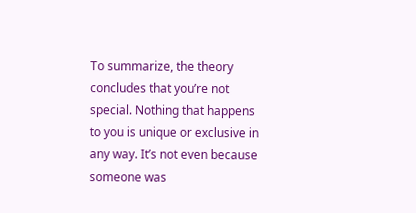To summarize, the theory concludes that you’re not special. Nothing that happens to you is unique or exclusive in any way. It’s not even because someone was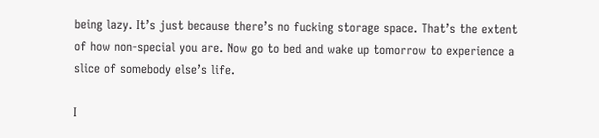being lazy. It’s just because there’s no fucking storage space. That’s the extent of how non-special you are. Now go to bed and wake up tomorrow to experience a slice of somebody else’s life.

I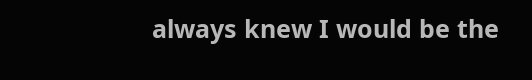always knew I would be the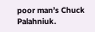poor man’s Chuck Palahniuk.